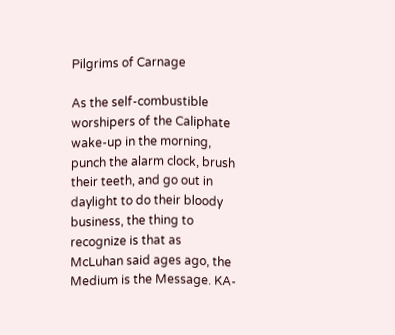Pilgrims of Carnage

As the self-combustible worshipers of the Caliphate wake-up in the morning, punch the alarm clock, brush their teeth, and go out in daylight to do their bloody business, the thing to recognize is that as McLuhan said ages ago, the Medium is the Message. KA-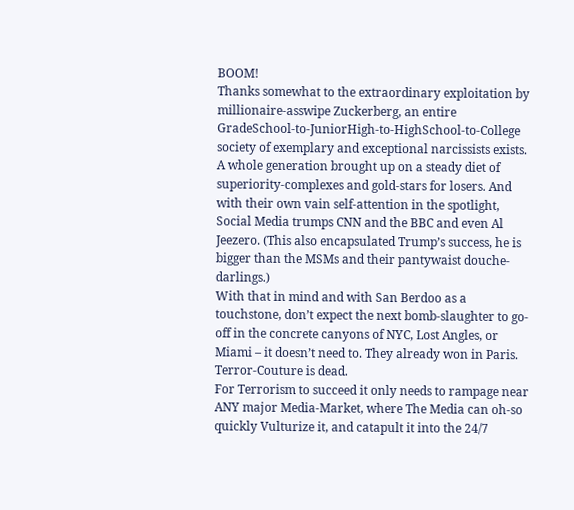BOOM!
Thanks somewhat to the extraordinary exploitation by millionaire-asswipe Zuckerberg, an entire GradeSchool-to-JuniorHigh-to-HighSchool-to-College society of exemplary and exceptional narcissists exists. A whole generation brought up on a steady diet of superiority-complexes and gold-stars for losers. And with their own vain self-attention in the spotlight, Social Media trumps CNN and the BBC and even Al Jeezero. (This also encapsulated Trump’s success, he is bigger than the MSMs and their pantywaist douche-darlings.)
With that in mind and with San Berdoo as a touchstone, don’t expect the next bomb-slaughter to go-off in the concrete canyons of NYC, Lost Angles, or Miami – it doesn’t need to. They already won in Paris. Terror-Couture is dead.
For Terrorism to succeed it only needs to rampage near ANY major Media-Market, where The Media can oh-so quickly Vulturize it, and catapult it into the 24/7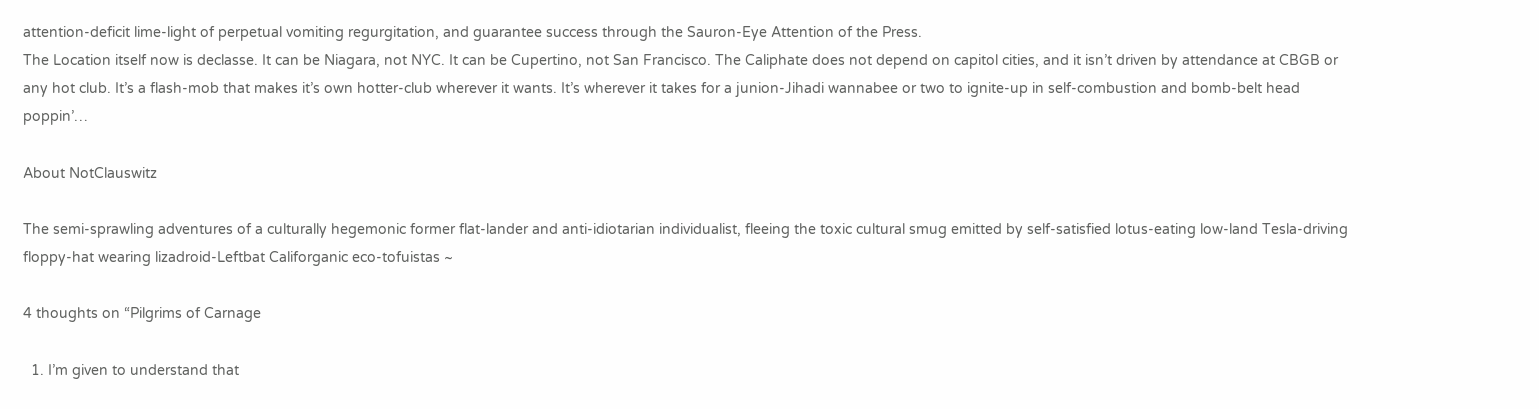attention-deficit lime-light of perpetual vomiting regurgitation, and guarantee success through the Sauron-Eye Attention of the Press.
The Location itself now is declasse. It can be Niagara, not NYC. It can be Cupertino, not San Francisco. The Caliphate does not depend on capitol cities, and it isn’t driven by attendance at CBGB or any hot club. It’s a flash-mob that makes it’s own hotter-club wherever it wants. It’s wherever it takes for a junion-Jihadi wannabee or two to ignite-up in self-combustion and bomb-belt head poppin’…

About NotClauswitz

The semi-sprawling adventures of a culturally hegemonic former flat-lander and anti-idiotarian individualist, fleeing the toxic cultural smug emitted by self-satisfied lotus-eating low-land Tesla-driving floppy-hat wearing lizadroid-Leftbat Califorganic eco-tofuistas ~

4 thoughts on “Pilgrims of Carnage

  1. I’m given to understand that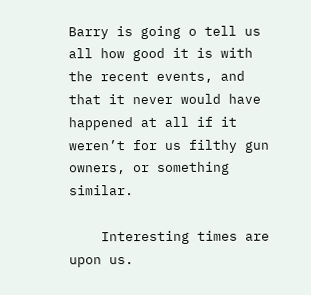Barry is going o tell us all how good it is with the recent events, and that it never would have happened at all if it weren’t for us filthy gun owners, or something similar.

    Interesting times are upon us.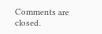Comments are closed.